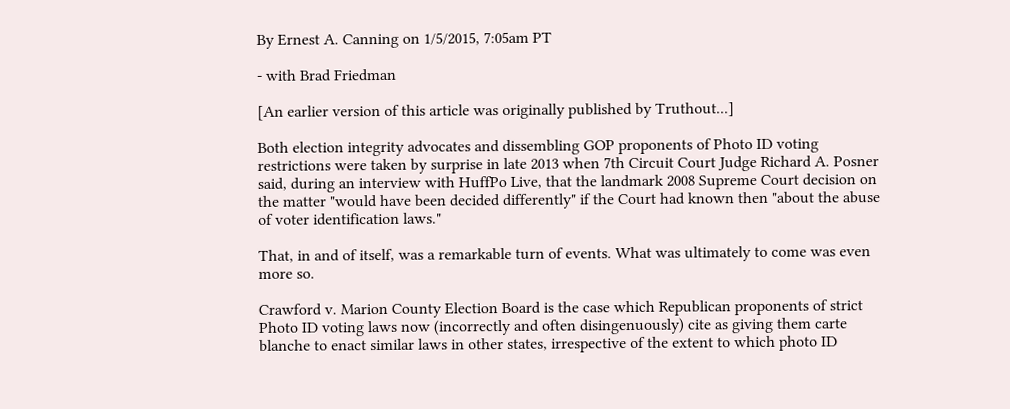By Ernest A. Canning on 1/5/2015, 7:05am PT

- with Brad Friedman

[An earlier version of this article was originally published by Truthout...]

Both election integrity advocates and dissembling GOP proponents of Photo ID voting restrictions were taken by surprise in late 2013 when 7th Circuit Court Judge Richard A. Posner said, during an interview with HuffPo Live, that the landmark 2008 Supreme Court decision on the matter "would have been decided differently" if the Court had known then "about the abuse of voter identification laws."

That, in and of itself, was a remarkable turn of events. What was ultimately to come was even more so.

Crawford v. Marion County Election Board is the case which Republican proponents of strict Photo ID voting laws now (incorrectly and often disingenuously) cite as giving them carte blanche to enact similar laws in other states, irrespective of the extent to which photo ID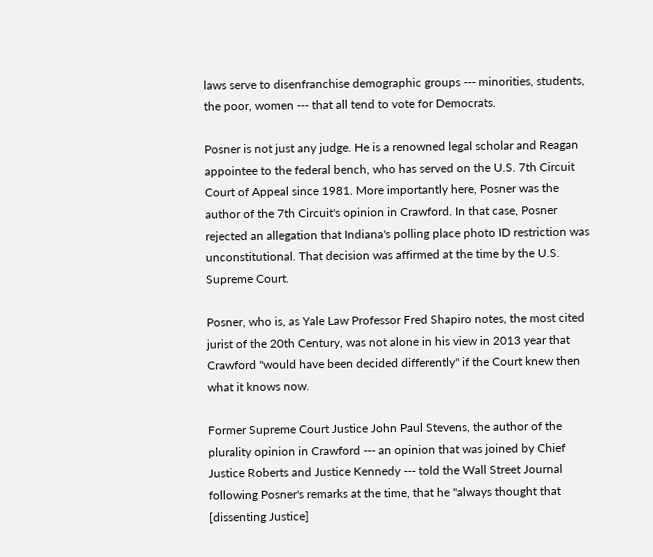laws serve to disenfranchise demographic groups --- minorities, students, the poor, women --- that all tend to vote for Democrats.

Posner is not just any judge. He is a renowned legal scholar and Reagan appointee to the federal bench, who has served on the U.S. 7th Circuit Court of Appeal since 1981. More importantly here, Posner was the author of the 7th Circuit's opinion in Crawford. In that case, Posner rejected an allegation that Indiana's polling place photo ID restriction was unconstitutional. That decision was affirmed at the time by the U.S. Supreme Court.

Posner, who is, as Yale Law Professor Fred Shapiro notes, the most cited jurist of the 20th Century, was not alone in his view in 2013 year that Crawford "would have been decided differently" if the Court knew then what it knows now.

Former Supreme Court Justice John Paul Stevens, the author of the plurality opinion in Crawford --- an opinion that was joined by Chief Justice Roberts and Justice Kennedy --- told the Wall Street Journal following Posner's remarks at the time, that he "always thought that [dissenting Justice]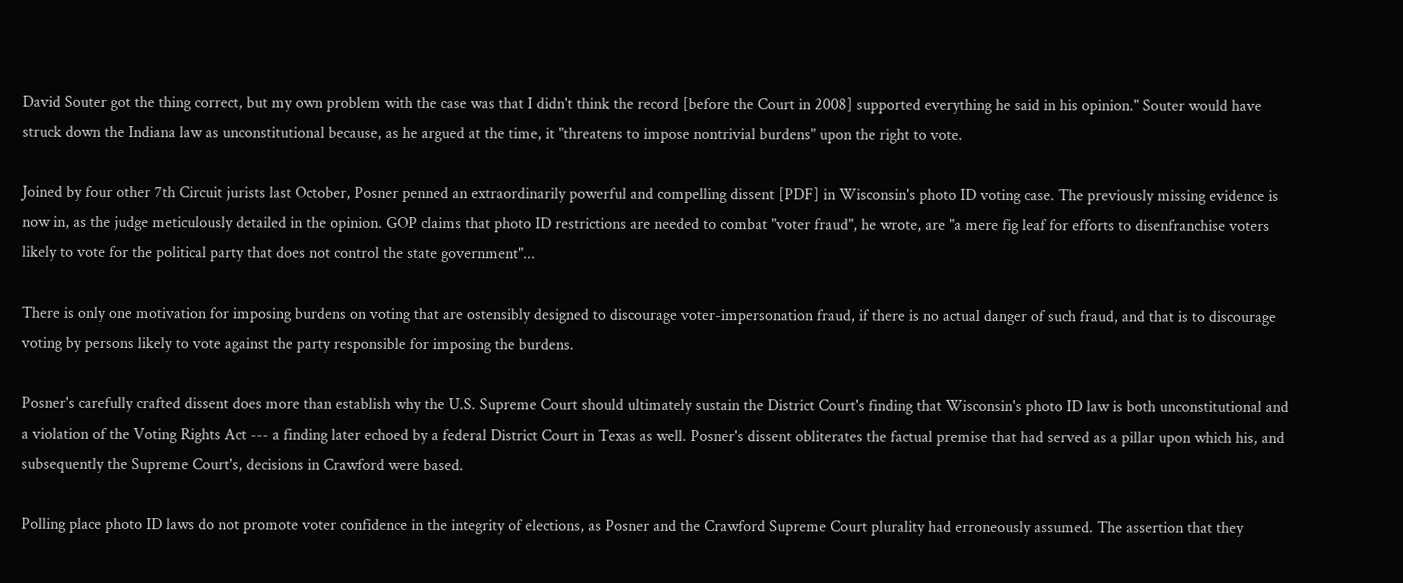David Souter got the thing correct, but my own problem with the case was that I didn't think the record [before the Court in 2008] supported everything he said in his opinion." Souter would have struck down the Indiana law as unconstitutional because, as he argued at the time, it "threatens to impose nontrivial burdens" upon the right to vote.

Joined by four other 7th Circuit jurists last October, Posner penned an extraordinarily powerful and compelling dissent [PDF] in Wisconsin's photo ID voting case. The previously missing evidence is now in, as the judge meticulously detailed in the opinion. GOP claims that photo ID restrictions are needed to combat "voter fraud", he wrote, are "a mere fig leaf for efforts to disenfranchise voters likely to vote for the political party that does not control the state government"...

There is only one motivation for imposing burdens on voting that are ostensibly designed to discourage voter-impersonation fraud, if there is no actual danger of such fraud, and that is to discourage voting by persons likely to vote against the party responsible for imposing the burdens.

Posner's carefully crafted dissent does more than establish why the U.S. Supreme Court should ultimately sustain the District Court's finding that Wisconsin's photo ID law is both unconstitutional and a violation of the Voting Rights Act --- a finding later echoed by a federal District Court in Texas as well. Posner's dissent obliterates the factual premise that had served as a pillar upon which his, and subsequently the Supreme Court's, decisions in Crawford were based.

Polling place photo ID laws do not promote voter confidence in the integrity of elections, as Posner and the Crawford Supreme Court plurality had erroneously assumed. The assertion that they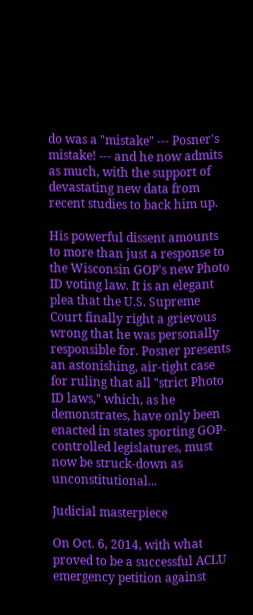do was a "mistake" --- Posner's mistake! --- and he now admits as much, with the support of devastating new data from recent studies to back him up.

His powerful dissent amounts to more than just a response to the Wisconsin GOP's new Photo ID voting law. It is an elegant plea that the U.S. Supreme Court finally right a grievous wrong that he was personally responsible for. Posner presents an astonishing, air-tight case for ruling that all "strict Photo ID laws," which, as he demonstrates, have only been enacted in states sporting GOP-controlled legislatures, must now be struck-down as unconstitutional...

Judicial masterpiece

On Oct. 6, 2014, with what proved to be a successful ACLU emergency petition against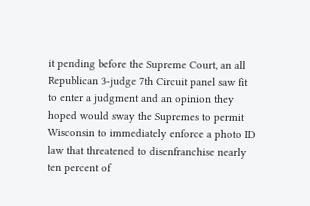it pending before the Supreme Court, an all Republican 3-judge 7th Circuit panel saw fit to enter a judgment and an opinion they hoped would sway the Supremes to permit Wisconsin to immediately enforce a photo ID law that threatened to disenfranchise nearly ten percent of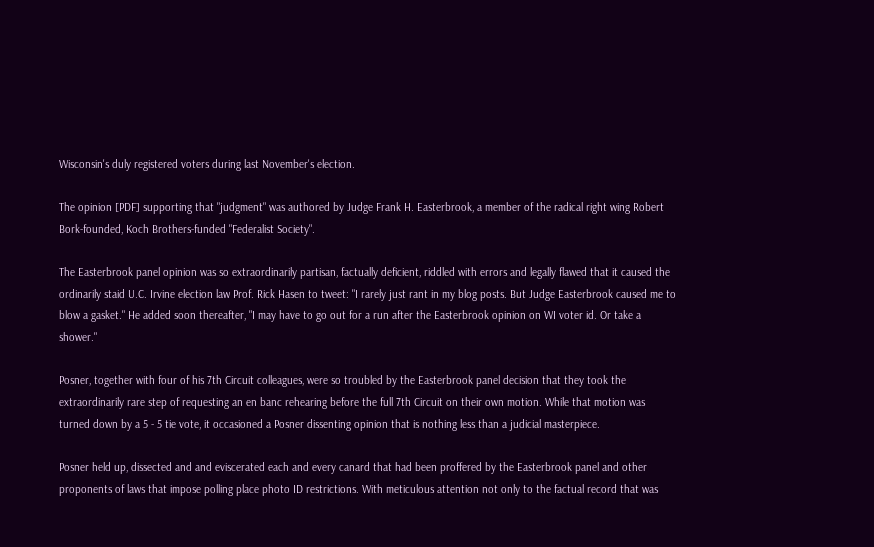Wisconsin's duly registered voters during last November's election.

The opinion [PDF] supporting that "judgment" was authored by Judge Frank H. Easterbrook, a member of the radical right wing Robert Bork-founded, Koch Brothers-funded "Federalist Society".

The Easterbrook panel opinion was so extraordinarily partisan, factually deficient, riddled with errors and legally flawed that it caused the ordinarily staid U.C. Irvine election law Prof. Rick Hasen to tweet: "I rarely just rant in my blog posts. But Judge Easterbrook caused me to blow a gasket." He added soon thereafter, "I may have to go out for a run after the Easterbrook opinion on WI voter id. Or take a shower."

Posner, together with four of his 7th Circuit colleagues, were so troubled by the Easterbrook panel decision that they took the extraordinarily rare step of requesting an en banc rehearing before the full 7th Circuit on their own motion. While that motion was turned down by a 5 - 5 tie vote, it occasioned a Posner dissenting opinion that is nothing less than a judicial masterpiece.

Posner held up, dissected and and eviscerated each and every canard that had been proffered by the Easterbrook panel and other proponents of laws that impose polling place photo ID restrictions. With meticulous attention not only to the factual record that was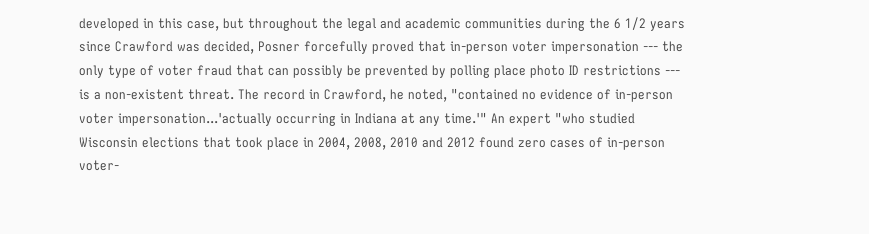developed in this case, but throughout the legal and academic communities during the 6 1/2 years since Crawford was decided, Posner forcefully proved that in-person voter impersonation --- the only type of voter fraud that can possibly be prevented by polling place photo ID restrictions --- is a non-existent threat. The record in Crawford, he noted, "contained no evidence of in-person voter impersonation...'actually occurring in Indiana at any time.'" An expert "who studied Wisconsin elections that took place in 2004, 2008, 2010 and 2012 found zero cases of in-person voter-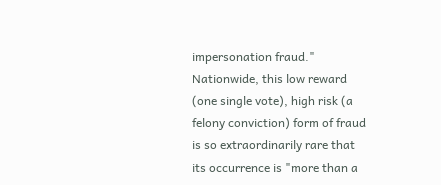impersonation fraud." Nationwide, this low reward (one single vote), high risk (a felony conviction) form of fraud is so extraordinarily rare that its occurrence is "more than a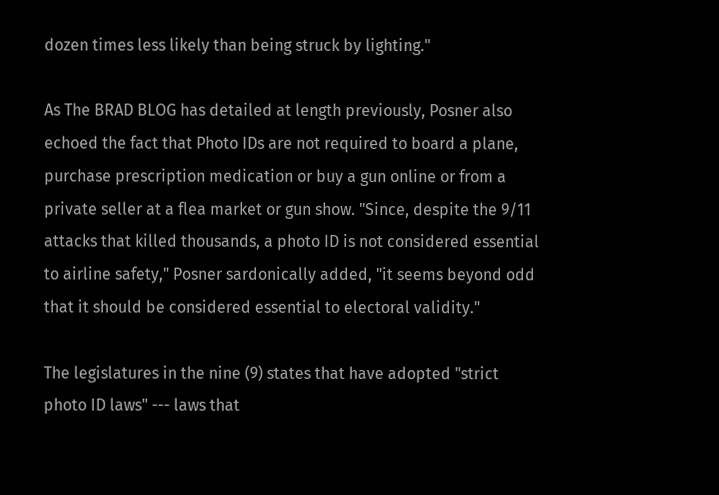dozen times less likely than being struck by lighting."

As The BRAD BLOG has detailed at length previously, Posner also echoed the fact that Photo IDs are not required to board a plane, purchase prescription medication or buy a gun online or from a private seller at a flea market or gun show. "Since, despite the 9/11 attacks that killed thousands, a photo ID is not considered essential to airline safety," Posner sardonically added, "it seems beyond odd that it should be considered essential to electoral validity."

The legislatures in the nine (9) states that have adopted "strict photo ID laws" --- laws that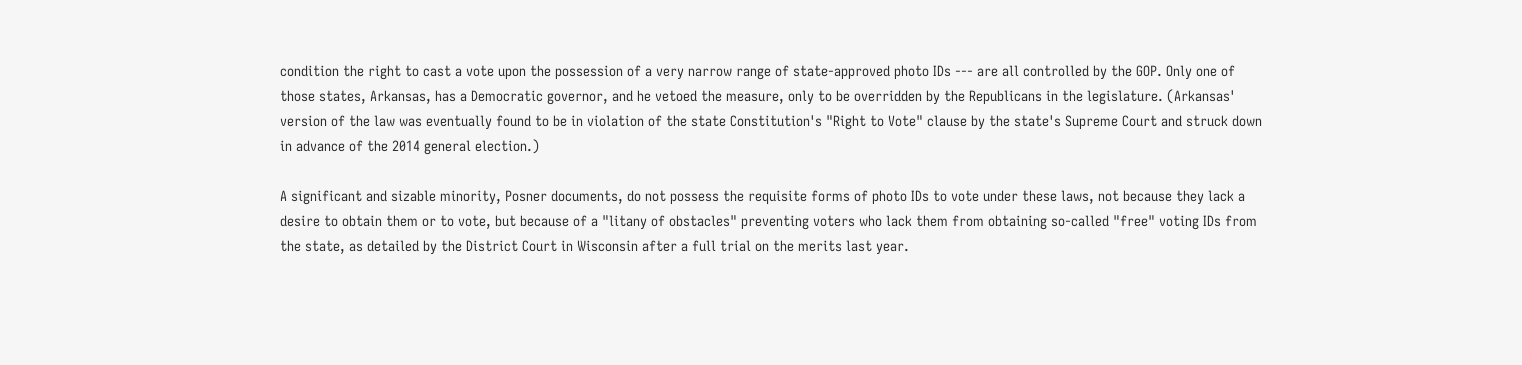condition the right to cast a vote upon the possession of a very narrow range of state-approved photo IDs --- are all controlled by the GOP. Only one of those states, Arkansas, has a Democratic governor, and he vetoed the measure, only to be overridden by the Republicans in the legislature. (Arkansas' version of the law was eventually found to be in violation of the state Constitution's "Right to Vote" clause by the state's Supreme Court and struck down in advance of the 2014 general election.)

A significant and sizable minority, Posner documents, do not possess the requisite forms of photo IDs to vote under these laws, not because they lack a desire to obtain them or to vote, but because of a "litany of obstacles" preventing voters who lack them from obtaining so-called "free" voting IDs from the state, as detailed by the District Court in Wisconsin after a full trial on the merits last year.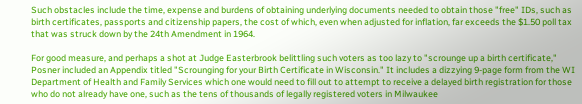Such obstacles include the time, expense and burdens of obtaining underlying documents needed to obtain those "free" IDs, such as birth certificates, passports and citizenship papers, the cost of which, even when adjusted for inflation, far exceeds the $1.50 poll tax that was struck down by the 24th Amendment in 1964.

For good measure, and perhaps a shot at Judge Easterbrook belittling such voters as too lazy to "scrounge up a birth certificate," Posner included an Appendix titled "Scrounging for your Birth Certificate in Wisconsin." It includes a dizzying 9-page form from the WI Department of Health and Family Services which one would need to fill out to attempt to receive a delayed birth registration for those who do not already have one, such as the tens of thousands of legally registered voters in Milwaukee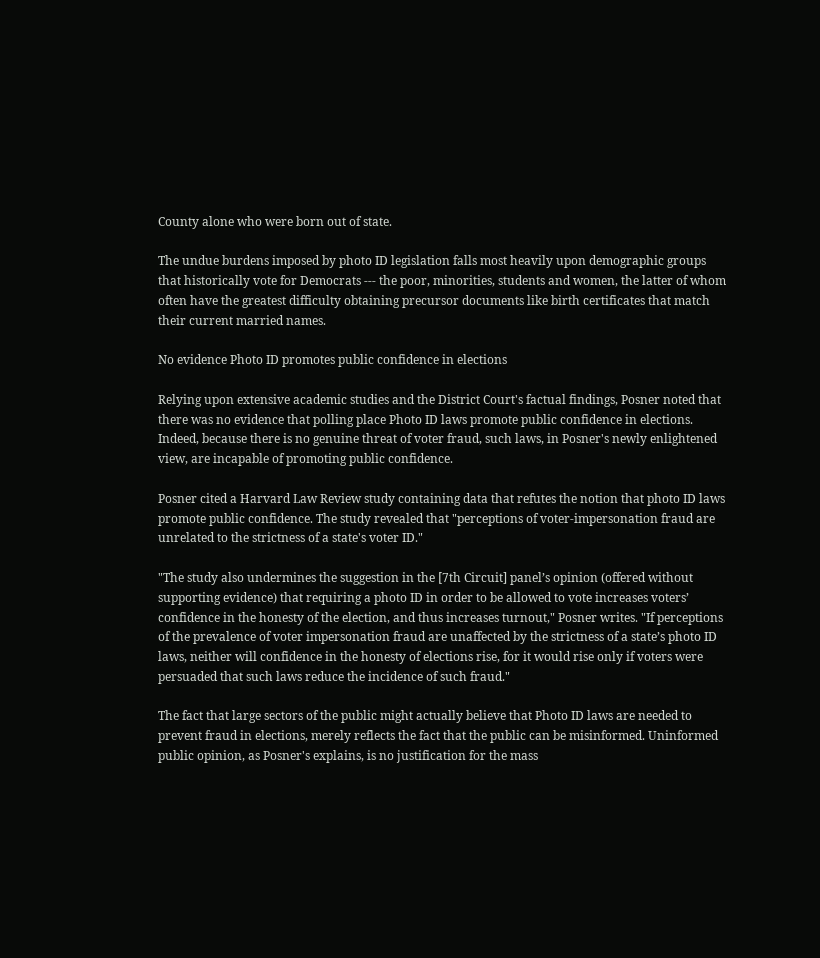County alone who were born out of state.

The undue burdens imposed by photo ID legislation falls most heavily upon demographic groups that historically vote for Democrats --- the poor, minorities, students and women, the latter of whom often have the greatest difficulty obtaining precursor documents like birth certificates that match their current married names.

No evidence Photo ID promotes public confidence in elections

Relying upon extensive academic studies and the District Court's factual findings, Posner noted that there was no evidence that polling place Photo ID laws promote public confidence in elections. Indeed, because there is no genuine threat of voter fraud, such laws, in Posner's newly enlightened view, are incapable of promoting public confidence.

Posner cited a Harvard Law Review study containing data that refutes the notion that photo ID laws promote public confidence. The study revealed that "perceptions of voter-impersonation fraud are unrelated to the strictness of a state's voter ID."

"The study also undermines the suggestion in the [7th Circuit] panel’s opinion (offered without supporting evidence) that requiring a photo ID in order to be allowed to vote increases voters’ confidence in the honesty of the election, and thus increases turnout," Posner writes. "If perceptions of the prevalence of voter impersonation fraud are unaffected by the strictness of a state’s photo ID laws, neither will confidence in the honesty of elections rise, for it would rise only if voters were persuaded that such laws reduce the incidence of such fraud."

The fact that large sectors of the public might actually believe that Photo ID laws are needed to prevent fraud in elections, merely reflects the fact that the public can be misinformed. Uninformed public opinion, as Posner's explains, is no justification for the mass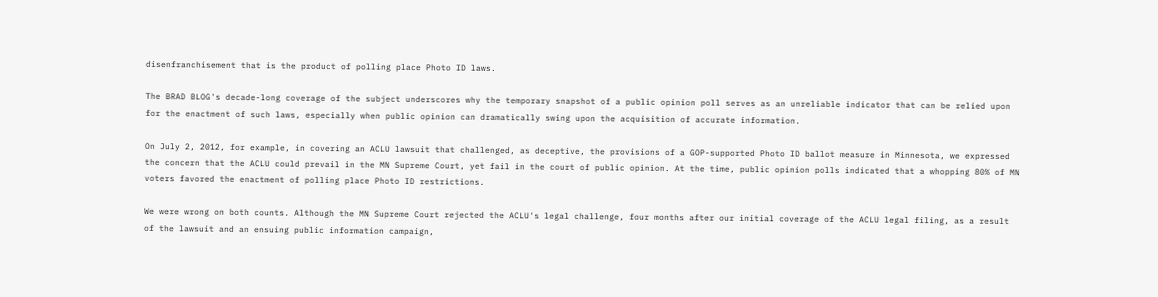disenfranchisement that is the product of polling place Photo ID laws.

The BRAD BLOG's decade-long coverage of the subject underscores why the temporary snapshot of a public opinion poll serves as an unreliable indicator that can be relied upon for the enactment of such laws, especially when public opinion can dramatically swing upon the acquisition of accurate information.

On July 2, 2012, for example, in covering an ACLU lawsuit that challenged, as deceptive, the provisions of a GOP-supported Photo ID ballot measure in Minnesota, we expressed the concern that the ACLU could prevail in the MN Supreme Court, yet fail in the court of public opinion. At the time, public opinion polls indicated that a whopping 80% of MN voters favored the enactment of polling place Photo ID restrictions.

We were wrong on both counts. Although the MN Supreme Court rejected the ACLU's legal challenge, four months after our initial coverage of the ACLU legal filing, as a result of the lawsuit and an ensuing public information campaign,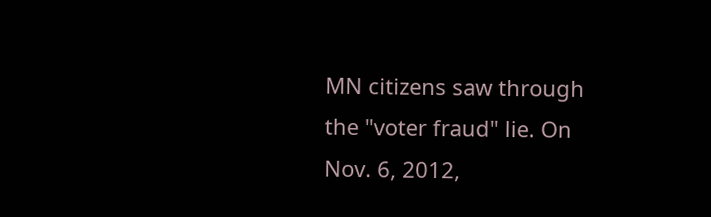MN citizens saw through the "voter fraud" lie. On Nov. 6, 2012,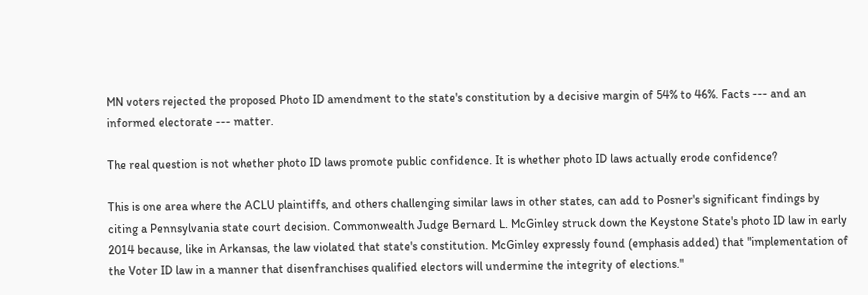MN voters rejected the proposed Photo ID amendment to the state's constitution by a decisive margin of 54% to 46%. Facts --- and an informed electorate --- matter.

The real question is not whether photo ID laws promote public confidence. It is whether photo ID laws actually erode confidence?

This is one area where the ACLU plaintiffs, and others challenging similar laws in other states, can add to Posner's significant findings by citing a Pennsylvania state court decision. Commonwealth Judge Bernard L. McGinley struck down the Keystone State's photo ID law in early 2014 because, like in Arkansas, the law violated that state's constitution. McGinley expressly found (emphasis added) that "implementation of the Voter ID law in a manner that disenfranchises qualified electors will undermine the integrity of elections."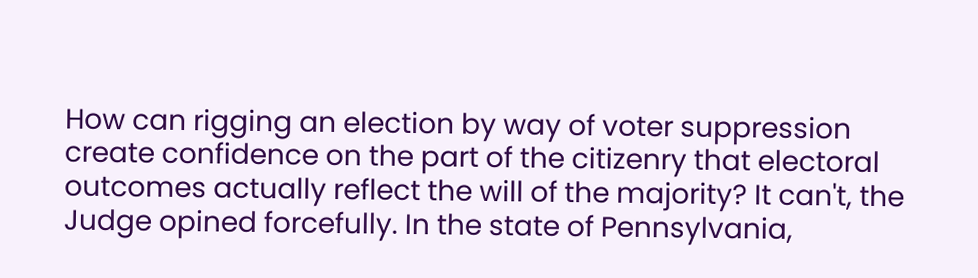How can rigging an election by way of voter suppression create confidence on the part of the citizenry that electoral outcomes actually reflect the will of the majority? It can't, the Judge opined forcefully. In the state of Pennsylvania,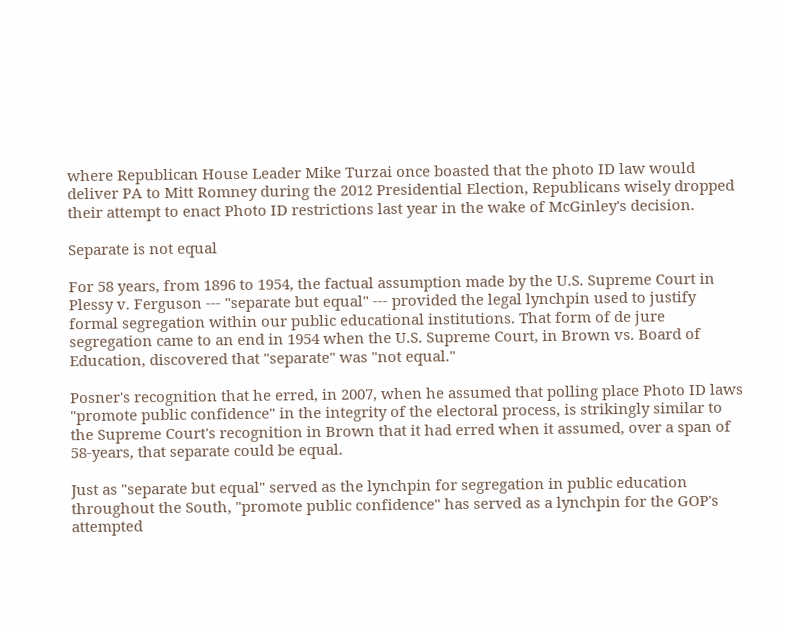where Republican House Leader Mike Turzai once boasted that the photo ID law would deliver PA to Mitt Romney during the 2012 Presidential Election, Republicans wisely dropped their attempt to enact Photo ID restrictions last year in the wake of McGinley's decision.

Separate is not equal

For 58 years, from 1896 to 1954, the factual assumption made by the U.S. Supreme Court in Plessy v. Ferguson --- "separate but equal" --- provided the legal lynchpin used to justify formal segregation within our public educational institutions. That form of de jure segregation came to an end in 1954 when the U.S. Supreme Court, in Brown vs. Board of Education, discovered that "separate" was "not equal."

Posner's recognition that he erred, in 2007, when he assumed that polling place Photo ID laws "promote public confidence" in the integrity of the electoral process, is strikingly similar to the Supreme Court's recognition in Brown that it had erred when it assumed, over a span of 58-years, that separate could be equal.

Just as "separate but equal" served as the lynchpin for segregation in public education throughout the South, "promote public confidence" has served as a lynchpin for the GOP's attempted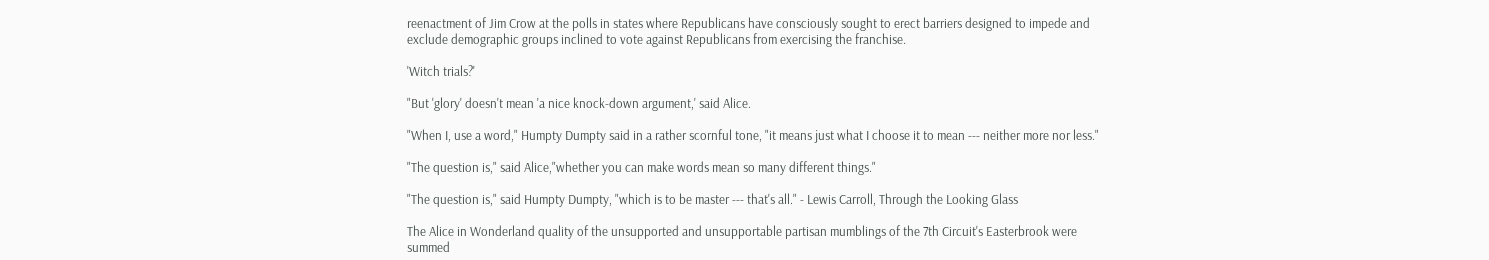reenactment of Jim Crow at the polls in states where Republicans have consciously sought to erect barriers designed to impede and exclude demographic groups inclined to vote against Republicans from exercising the franchise.

'Witch trials?'

"But 'glory' doesn't mean 'a nice knock-down argument,' said Alice.

"When I, use a word," Humpty Dumpty said in a rather scornful tone, "it means just what I choose it to mean --- neither more nor less."

"The question is," said Alice,"whether you can make words mean so many different things."

"The question is," said Humpty Dumpty, "which is to be master --- that's all." - Lewis Carroll, Through the Looking Glass

The Alice in Wonderland quality of the unsupported and unsupportable partisan mumblings of the 7th Circuit's Easterbrook were summed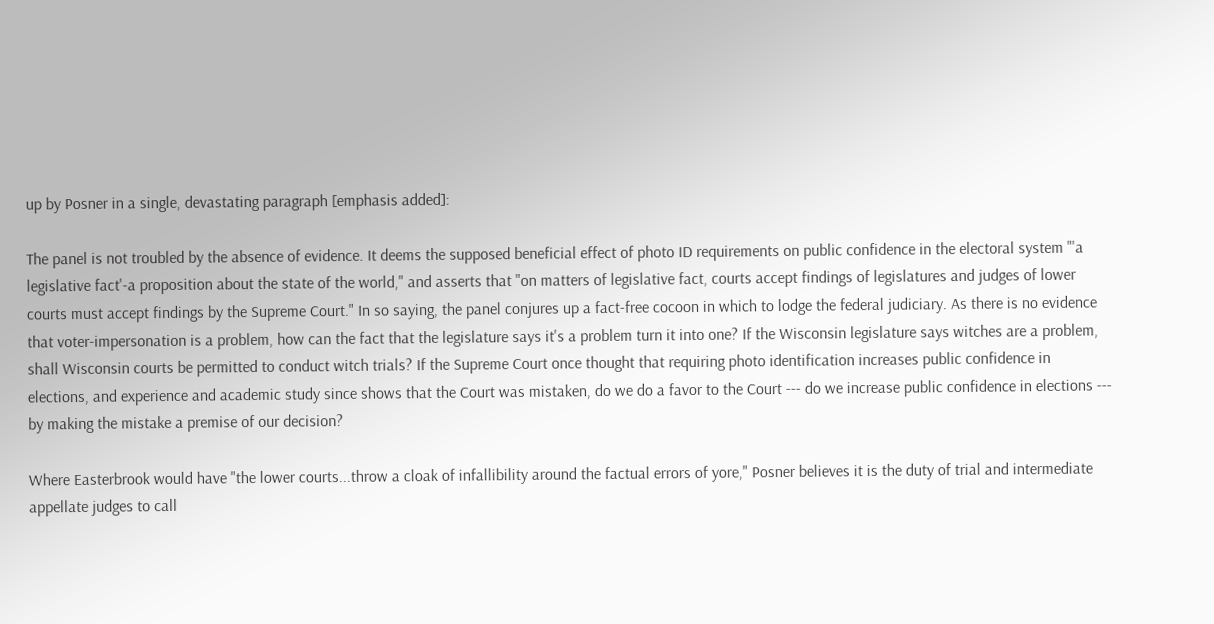up by Posner in a single, devastating paragraph [emphasis added]:

The panel is not troubled by the absence of evidence. It deems the supposed beneficial effect of photo ID requirements on public confidence in the electoral system "'a legislative fact'-a proposition about the state of the world," and asserts that "on matters of legislative fact, courts accept findings of legislatures and judges of lower courts must accept findings by the Supreme Court." In so saying, the panel conjures up a fact-free cocoon in which to lodge the federal judiciary. As there is no evidence that voter-impersonation is a problem, how can the fact that the legislature says it's a problem turn it into one? If the Wisconsin legislature says witches are a problem, shall Wisconsin courts be permitted to conduct witch trials? If the Supreme Court once thought that requiring photo identification increases public confidence in elections, and experience and academic study since shows that the Court was mistaken, do we do a favor to the Court --- do we increase public confidence in elections --- by making the mistake a premise of our decision?

Where Easterbrook would have "the lower courts...throw a cloak of infallibility around the factual errors of yore," Posner believes it is the duty of trial and intermediate appellate judges to call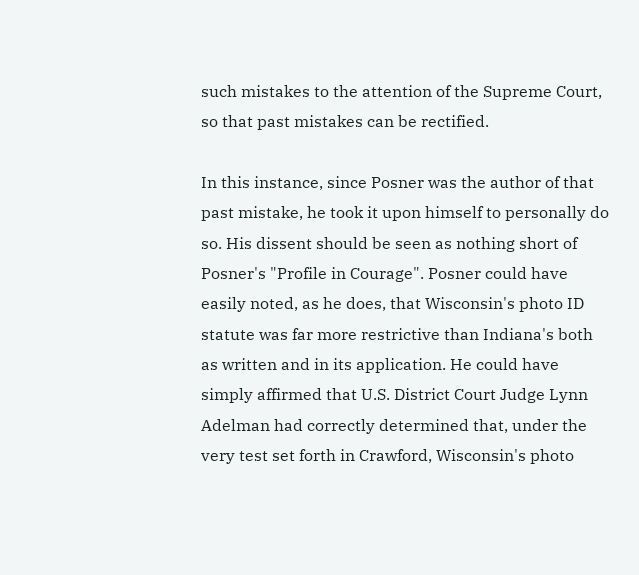such mistakes to the attention of the Supreme Court, so that past mistakes can be rectified.

In this instance, since Posner was the author of that past mistake, he took it upon himself to personally do so. His dissent should be seen as nothing short of Posner's "Profile in Courage". Posner could have easily noted, as he does, that Wisconsin's photo ID statute was far more restrictive than Indiana's both as written and in its application. He could have simply affirmed that U.S. District Court Judge Lynn Adelman had correctly determined that, under the very test set forth in Crawford, Wisconsin's photo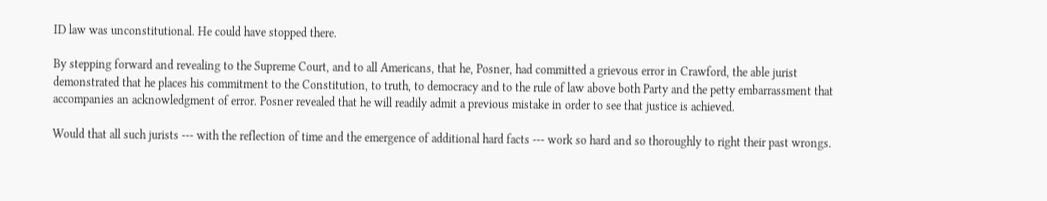ID law was unconstitutional. He could have stopped there.

By stepping forward and revealing to the Supreme Court, and to all Americans, that he, Posner, had committed a grievous error in Crawford, the able jurist demonstrated that he places his commitment to the Constitution, to truth, to democracy and to the rule of law above both Party and the petty embarrassment that accompanies an acknowledgment of error. Posner revealed that he will readily admit a previous mistake in order to see that justice is achieved.

Would that all such jurists --- with the reflection of time and the emergence of additional hard facts --- work so hard and so thoroughly to right their past wrongs.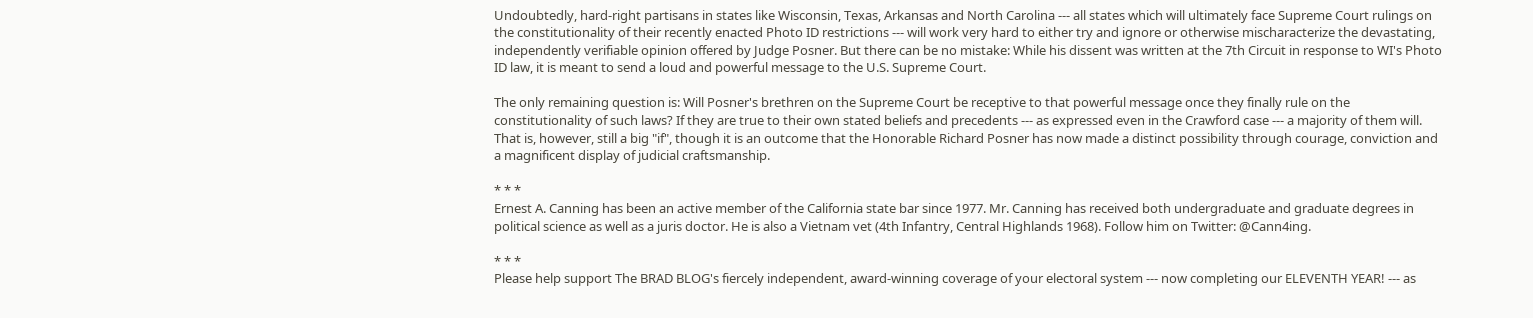Undoubtedly, hard-right partisans in states like Wisconsin, Texas, Arkansas and North Carolina --- all states which will ultimately face Supreme Court rulings on the constitutionality of their recently enacted Photo ID restrictions --- will work very hard to either try and ignore or otherwise mischaracterize the devastating, independently verifiable opinion offered by Judge Posner. But there can be no mistake: While his dissent was written at the 7th Circuit in response to WI's Photo ID law, it is meant to send a loud and powerful message to the U.S. Supreme Court.

The only remaining question is: Will Posner's brethren on the Supreme Court be receptive to that powerful message once they finally rule on the constitutionality of such laws? If they are true to their own stated beliefs and precedents --- as expressed even in the Crawford case --- a majority of them will. That is, however, still a big "if", though it is an outcome that the Honorable Richard Posner has now made a distinct possibility through courage, conviction and a magnificent display of judicial craftsmanship.

* * *
Ernest A. Canning has been an active member of the California state bar since 1977. Mr. Canning has received both undergraduate and graduate degrees in political science as well as a juris doctor. He is also a Vietnam vet (4th Infantry, Central Highlands 1968). Follow him on Twitter: @Cann4ing.

* * *
Please help support The BRAD BLOG's fiercely independent, award-winning coverage of your electoral system --- now completing our ELEVENTH YEAR! --- as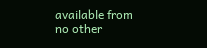available from no other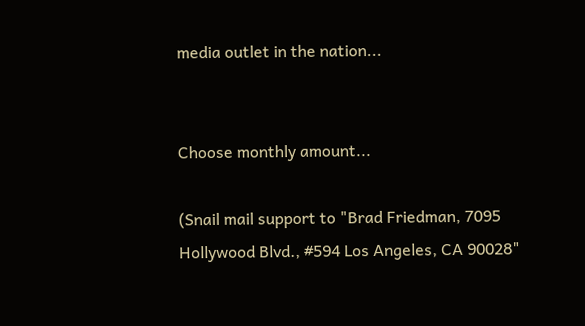media outlet in the nation...


Choose monthly amount...

(Snail mail support to "Brad Friedman, 7095 Hollywood Blvd., #594 Los Angeles, CA 90028"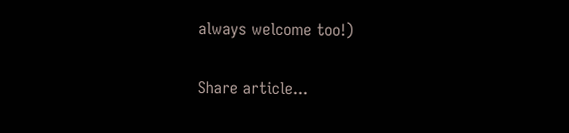always welcome too!)

Share article...